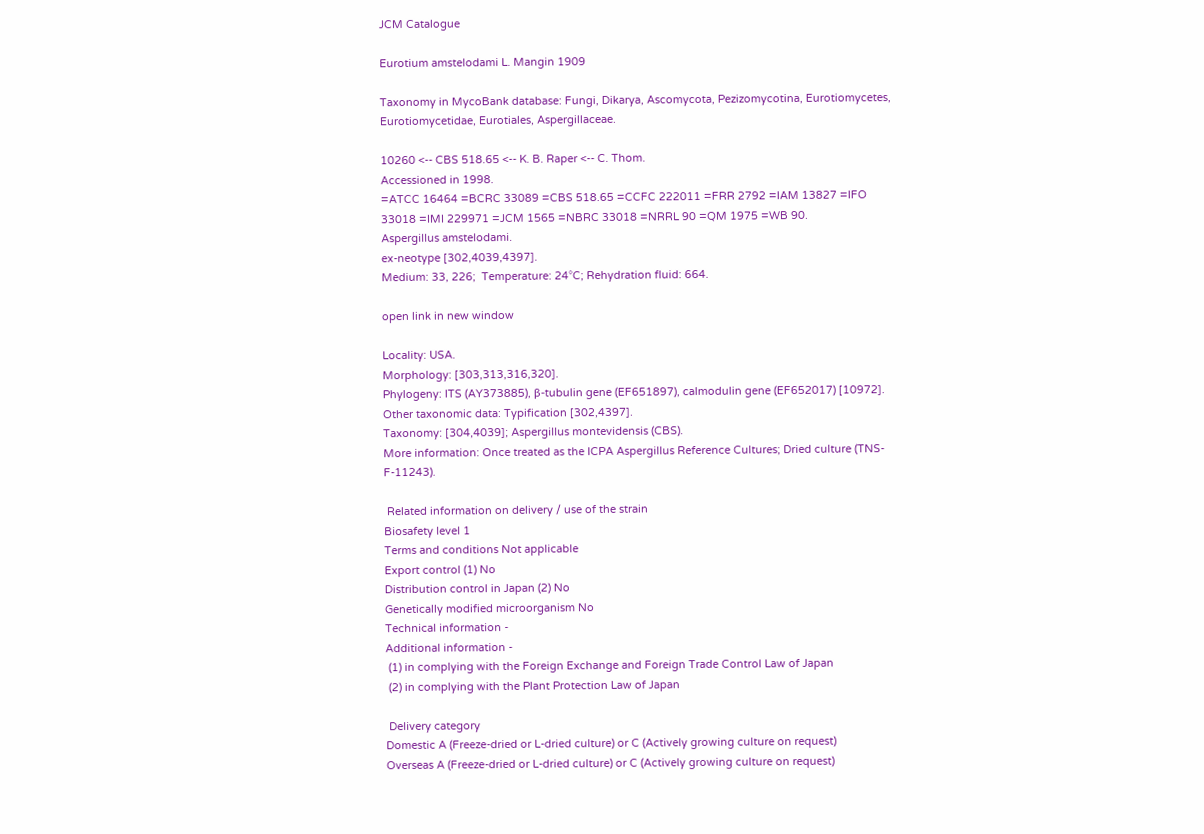JCM Catalogue

Eurotium amstelodami L. Mangin 1909

Taxonomy in MycoBank database: Fungi, Dikarya, Ascomycota, Pezizomycotina, Eurotiomycetes, Eurotiomycetidae, Eurotiales, Aspergillaceae.

10260 <-- CBS 518.65 <-- K. B. Raper <-- C. Thom.
Accessioned in 1998.
=ATCC 16464 =BCRC 33089 =CBS 518.65 =CCFC 222011 =FRR 2792 =IAM 13827 =IFO 33018 =IMI 229971 =JCM 1565 =NBRC 33018 =NRRL 90 =QM 1975 =WB 90.
Aspergillus amstelodami.
ex-neotype [302,4039,4397].
Medium: 33, 226;  Temperature: 24°C; Rehydration fluid: 664.

open link in new window

Locality: USA.
Morphology: [303,313,316,320].
Phylogeny: ITS (AY373885), β-tubulin gene (EF651897), calmodulin gene (EF652017) [10972].
Other taxonomic data: Typification [302,4397].
Taxonomy: [304,4039]; Aspergillus montevidensis (CBS).
More information: Once treated as the ICPA Aspergillus Reference Cultures; Dried culture (TNS-F-11243).

 Related information on delivery / use of the strain
Biosafety level 1
Terms and conditions Not applicable
Export control (1) No
Distribution control in Japan (2) No
Genetically modified microorganism No
Technical information -
Additional information -
 (1) in complying with the Foreign Exchange and Foreign Trade Control Law of Japan
 (2) in complying with the Plant Protection Law of Japan

 Delivery category
Domestic A (Freeze-dried or L-dried culture) or C (Actively growing culture on request)
Overseas A (Freeze-dried or L-dried culture) or C (Actively growing culture on request)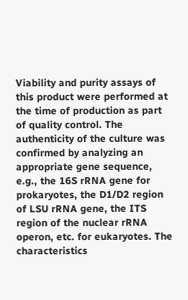Viability and purity assays of this product were performed at the time of production as part of quality control. The authenticity of the culture was confirmed by analyzing an appropriate gene sequence, e.g., the 16S rRNA gene for prokaryotes, the D1/D2 region of LSU rRNA gene, the ITS region of the nuclear rRNA operon, etc. for eukaryotes. The characteristics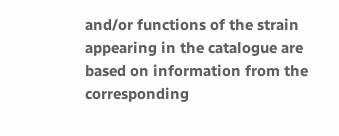and/or functions of the strain appearing in the catalogue are based on information from the corresponding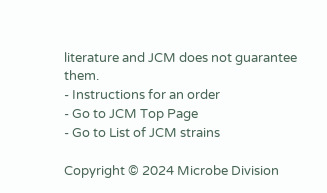literature and JCM does not guarantee them.
- Instructions for an order
- Go to JCM Top Page
- Go to List of JCM strains

Copyright © 2024 Microbe Division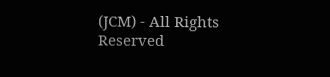(JCM) - All Rights Reserved